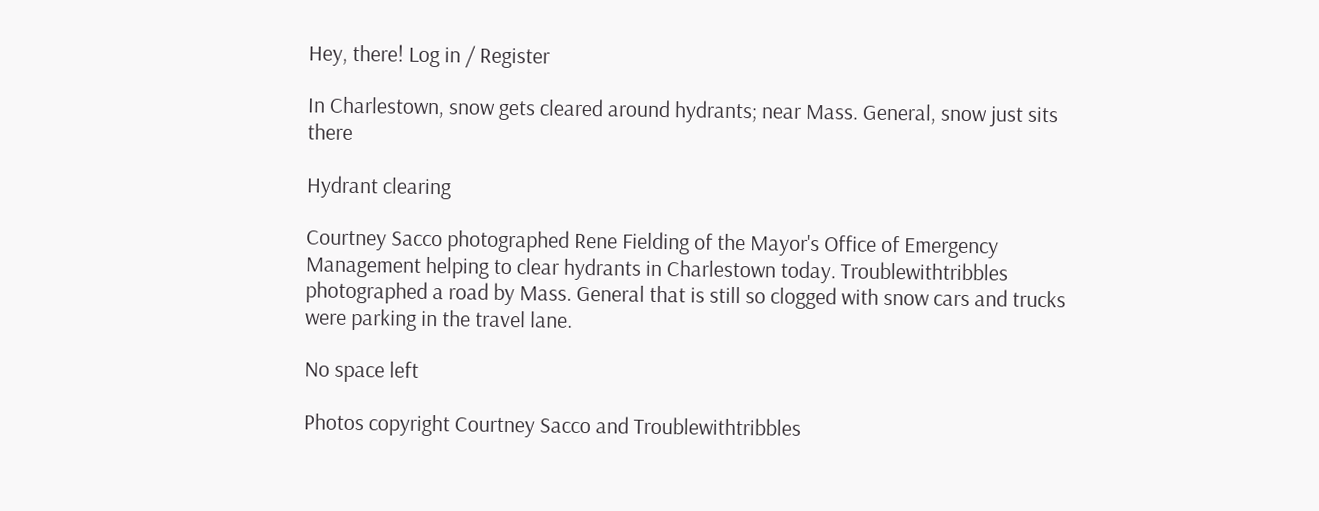Hey, there! Log in / Register

In Charlestown, snow gets cleared around hydrants; near Mass. General, snow just sits there

Hydrant clearing

Courtney Sacco photographed Rene Fielding of the Mayor's Office of Emergency Management helping to clear hydrants in Charlestown today. Troublewithtribbles photographed a road by Mass. General that is still so clogged with snow cars and trucks were parking in the travel lane.

No space left

Photos copyright Courtney Sacco and Troublewithtribbles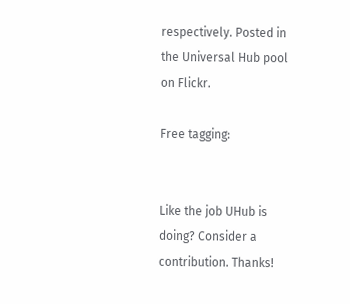respectively. Posted in the Universal Hub pool on Flickr.

Free tagging:


Like the job UHub is doing? Consider a contribution. Thanks!